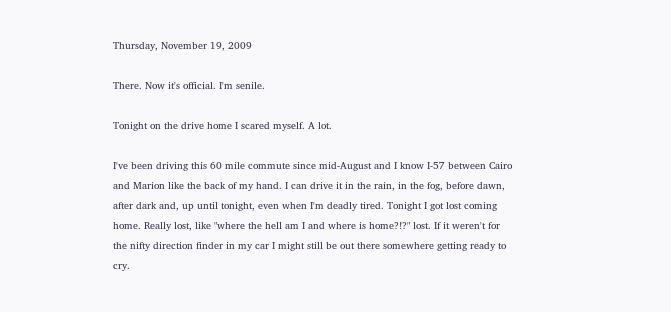Thursday, November 19, 2009

There. Now it's official. I'm senile.

Tonight on the drive home I scared myself. A lot.

I've been driving this 60 mile commute since mid-August and I know I-57 between Cairo and Marion like the back of my hand. I can drive it in the rain, in the fog, before dawn, after dark and, up until tonight, even when I'm deadly tired. Tonight I got lost coming home. Really lost, like "where the hell am I and where is home?!?" lost. If it weren't for the nifty direction finder in my car I might still be out there somewhere getting ready to cry.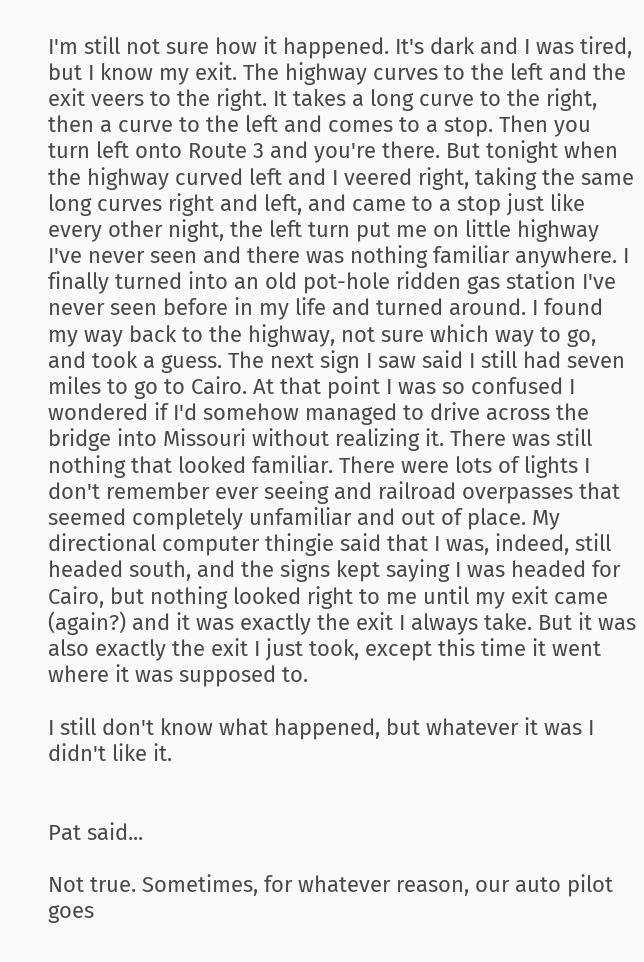I'm still not sure how it happened. It's dark and I was tired, but I know my exit. The highway curves to the left and the exit veers to the right. It takes a long curve to the right, then a curve to the left and comes to a stop. Then you turn left onto Route 3 and you're there. But tonight when the highway curved left and I veered right, taking the same long curves right and left, and came to a stop just like every other night, the left turn put me on little highway I've never seen and there was nothing familiar anywhere. I finally turned into an old pot-hole ridden gas station I've never seen before in my life and turned around. I found my way back to the highway, not sure which way to go, and took a guess. The next sign I saw said I still had seven miles to go to Cairo. At that point I was so confused I wondered if I'd somehow managed to drive across the bridge into Missouri without realizing it. There was still nothing that looked familiar. There were lots of lights I don't remember ever seeing and railroad overpasses that seemed completely unfamiliar and out of place. My directional computer thingie said that I was, indeed, still headed south, and the signs kept saying I was headed for Cairo, but nothing looked right to me until my exit came (again?) and it was exactly the exit I always take. But it was also exactly the exit I just took, except this time it went where it was supposed to.

I still don't know what happened, but whatever it was I didn't like it.


Pat said...

Not true. Sometimes, for whatever reason, our auto pilot goes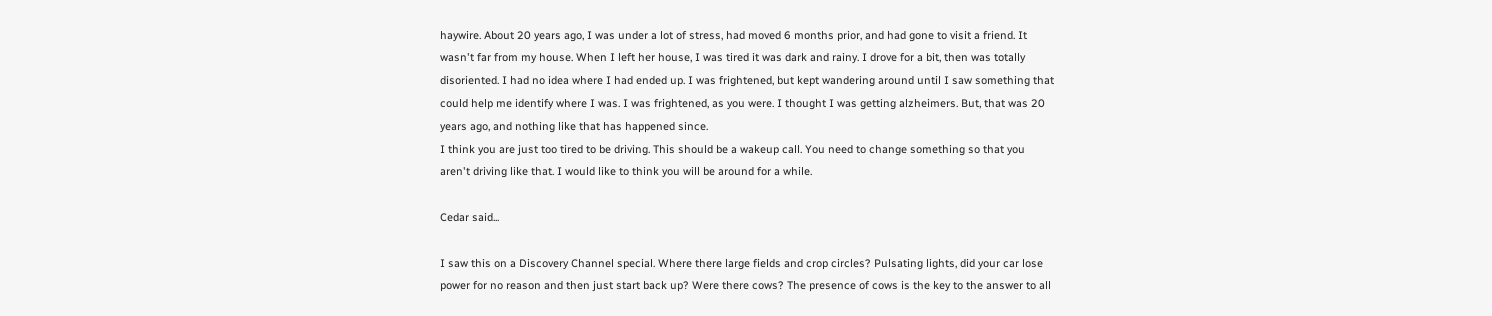haywire. About 20 years ago, I was under a lot of stress, had moved 6 months prior, and had gone to visit a friend. It wasn't far from my house. When I left her house, I was tired it was dark and rainy. I drove for a bit, then was totally disoriented. I had no idea where I had ended up. I was frightened, but kept wandering around until I saw something that could help me identify where I was. I was frightened, as you were. I thought I was getting alzheimers. But, that was 20 years ago, and nothing like that has happened since.
I think you are just too tired to be driving. This should be a wakeup call. You need to change something so that you aren't driving like that. I would like to think you will be around for a while.

Cedar said...

I saw this on a Discovery Channel special. Where there large fields and crop circles? Pulsating lights, did your car lose power for no reason and then just start back up? Were there cows? The presence of cows is the key to the answer to all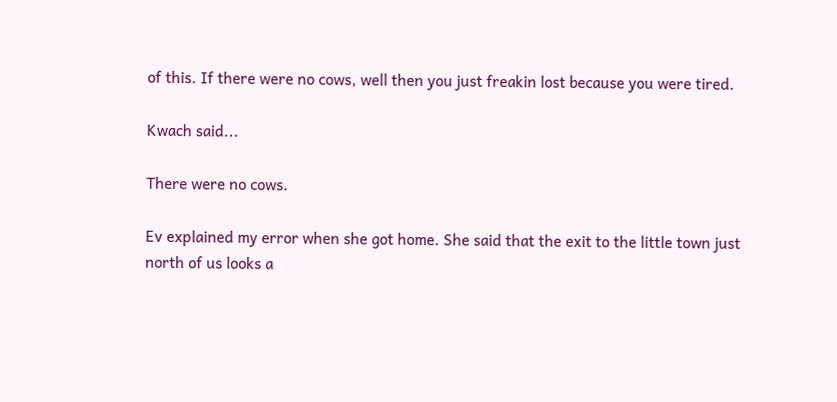of this. If there were no cows, well then you just freakin lost because you were tired.

Kwach said...

There were no cows.

Ev explained my error when she got home. She said that the exit to the little town just north of us looks a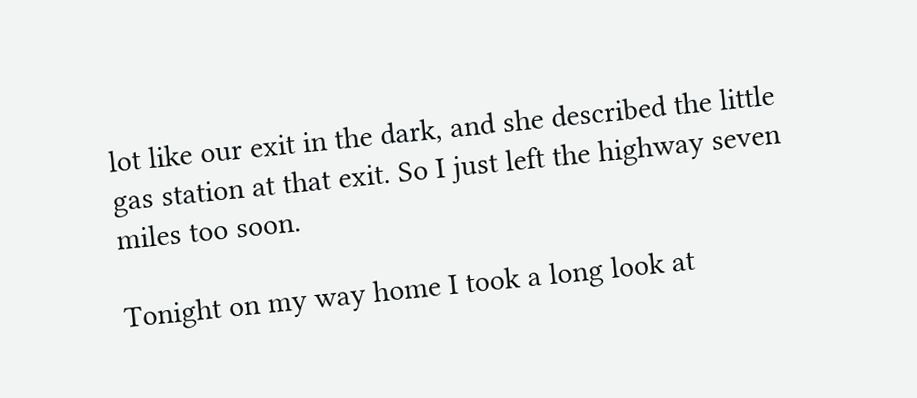lot like our exit in the dark, and she described the little gas station at that exit. So I just left the highway seven miles too soon.

Tonight on my way home I took a long look at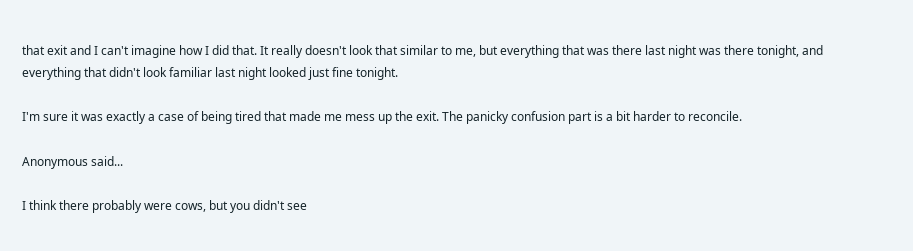that exit and I can't imagine how I did that. It really doesn't look that similar to me, but everything that was there last night was there tonight, and everything that didn't look familiar last night looked just fine tonight.

I'm sure it was exactly a case of being tired that made me mess up the exit. The panicky confusion part is a bit harder to reconcile.

Anonymous said...

I think there probably were cows, but you didn't see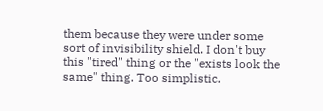them because they were under some sort of invisibility shield. I don't buy this "tired" thing or the "exists look the same" thing. Too simplistic.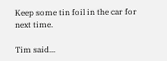Keep some tin foil in the car for next time.

Tim said...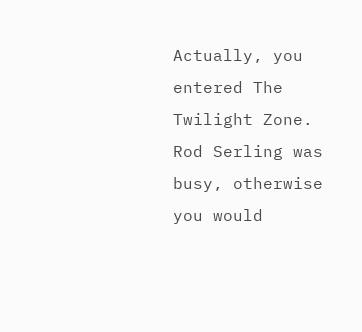Actually, you entered The Twilight Zone. Rod Serling was busy, otherwise you would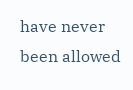have never been allowed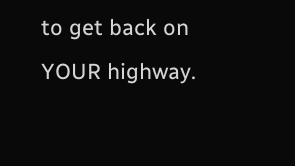to get back on YOUR highway.